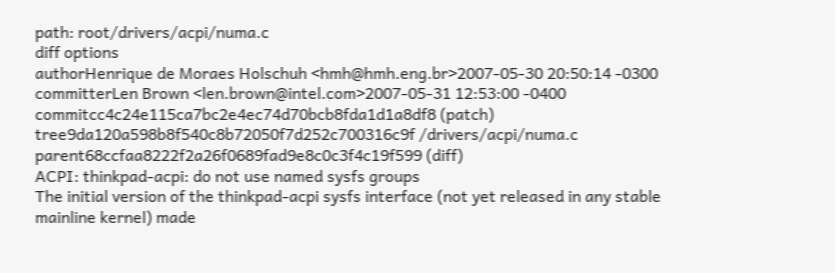path: root/drivers/acpi/numa.c
diff options
authorHenrique de Moraes Holschuh <hmh@hmh.eng.br>2007-05-30 20:50:14 -0300
committerLen Brown <len.brown@intel.com>2007-05-31 12:53:00 -0400
commitcc4c24e115ca7bc2e4ec74d70bcb8fda1d1a8df8 (patch)
tree9da120a598b8f540c8b72050f7d252c700316c9f /drivers/acpi/numa.c
parent68ccfaa8222f2a26f0689fad9e8c0c3f4c19f599 (diff)
ACPI: thinkpad-acpi: do not use named sysfs groups
The initial version of the thinkpad-acpi sysfs interface (not yet released in any stable mainline kernel) made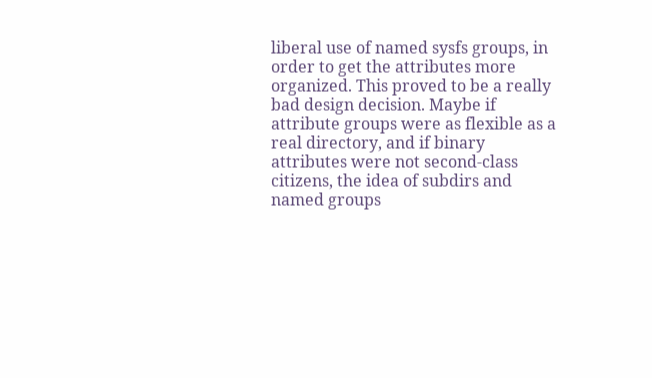liberal use of named sysfs groups, in order to get the attributes more organized. This proved to be a really bad design decision. Maybe if attribute groups were as flexible as a real directory, and if binary attributes were not second-class citizens, the idea of subdirs and named groups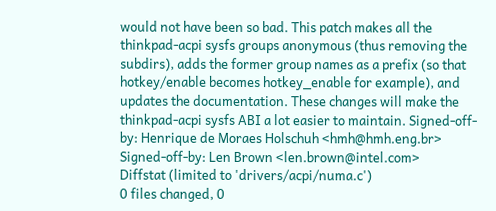would not have been so bad. This patch makes all the thinkpad-acpi sysfs groups anonymous (thus removing the subdirs), adds the former group names as a prefix (so that hotkey/enable becomes hotkey_enable for example), and updates the documentation. These changes will make the thinkpad-acpi sysfs ABI a lot easier to maintain. Signed-off-by: Henrique de Moraes Holschuh <hmh@hmh.eng.br> Signed-off-by: Len Brown <len.brown@intel.com>
Diffstat (limited to 'drivers/acpi/numa.c')
0 files changed, 0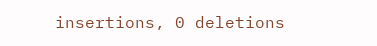insertions, 0 deletions